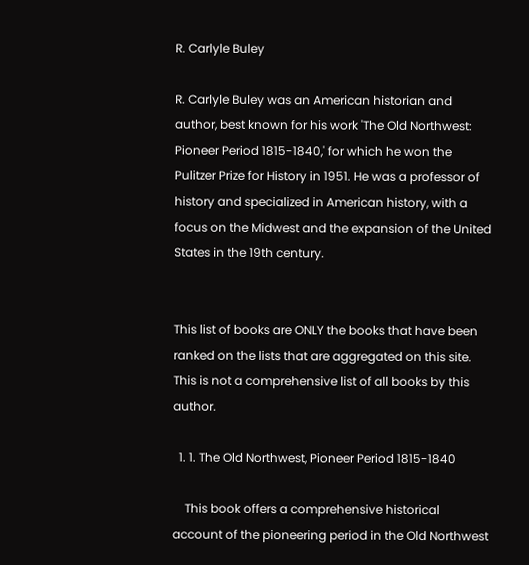R. Carlyle Buley

R. Carlyle Buley was an American historian and author, best known for his work 'The Old Northwest: Pioneer Period 1815-1840,' for which he won the Pulitzer Prize for History in 1951. He was a professor of history and specialized in American history, with a focus on the Midwest and the expansion of the United States in the 19th century.


This list of books are ONLY the books that have been ranked on the lists that are aggregated on this site. This is not a comprehensive list of all books by this author.

  1. 1. The Old Northwest, Pioneer Period 1815-1840

    This book offers a comprehensive historical account of the pioneering period in the Old Northwest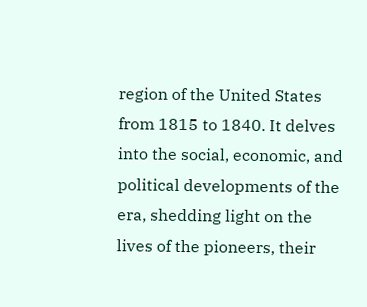region of the United States from 1815 to 1840. It delves into the social, economic, and political developments of the era, shedding light on the lives of the pioneers, their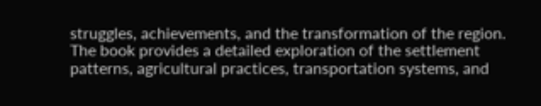struggles, achievements, and the transformation of the region. The book provides a detailed exploration of the settlement patterns, agricultural practices, transportation systems, and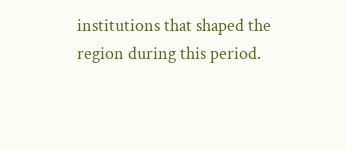institutions that shaped the region during this period.